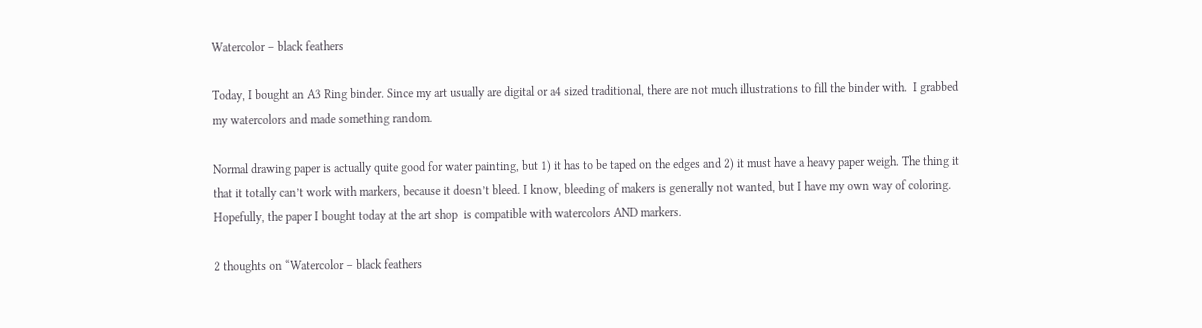Watercolor – black feathers

Today, I bought an A3 Ring binder. Since my art usually are digital or a4 sized traditional, there are not much illustrations to fill the binder with.  I grabbed my watercolors and made something random.

Normal drawing paper is actually quite good for water painting, but 1) it has to be taped on the edges and 2) it must have a heavy paper weigh. The thing it that it totally can’t work with markers, because it doesn’t bleed. I know, bleeding of makers is generally not wanted, but I have my own way of coloring. Hopefully, the paper I bought today at the art shop  is compatible with watercolors AND markers.

2 thoughts on “Watercolor – black feathers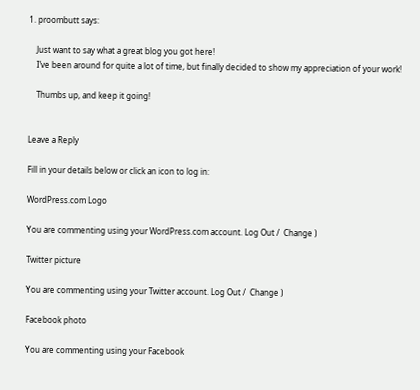1. proombutt says:

    Just want to say what a great blog you got here!
    I’ve been around for quite a lot of time, but finally decided to show my appreciation of your work!

    Thumbs up, and keep it going!


Leave a Reply

Fill in your details below or click an icon to log in:

WordPress.com Logo

You are commenting using your WordPress.com account. Log Out /  Change )

Twitter picture

You are commenting using your Twitter account. Log Out /  Change )

Facebook photo

You are commenting using your Facebook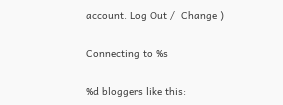account. Log Out /  Change )

Connecting to %s

%d bloggers like this: